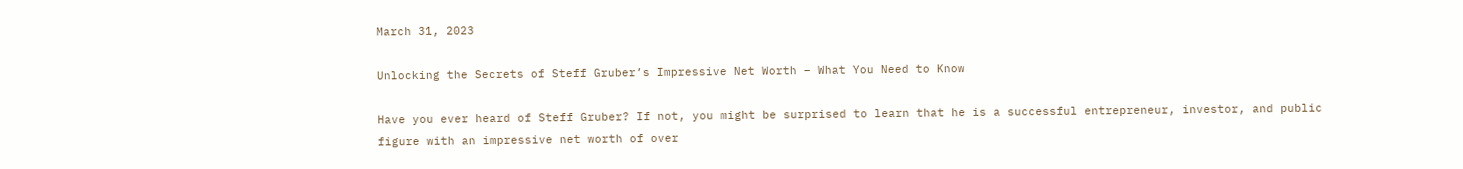March 31, 2023

Unlocking the Secrets of Steff Gruber’s Impressive Net Worth – What You Need to Know

Have you ever heard of Steff Gruber? If not, you might be surprised to learn that he is a successful entrepreneur, investor, and public figure with an impressive net worth of over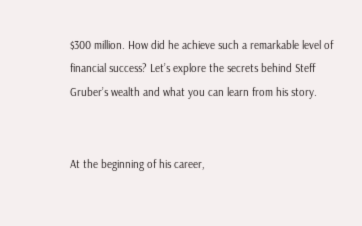$300 million. How did he achieve such a remarkable level of financial success? Let’s explore the secrets behind Steff Gruber’s wealth and what you can learn from his story.


At the beginning of his career,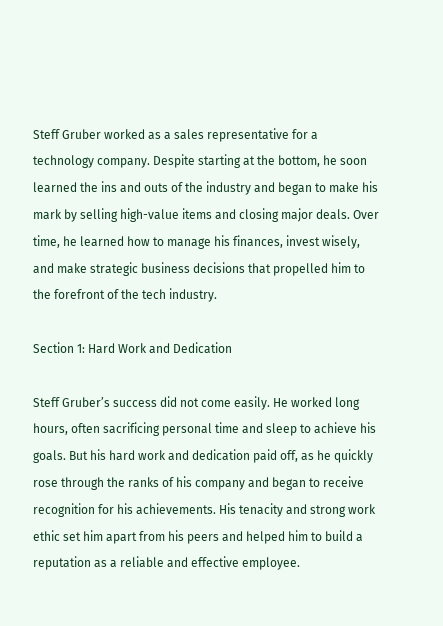Steff Gruber worked as a sales representative for a technology company. Despite starting at the bottom, he soon learned the ins and outs of the industry and began to make his mark by selling high-value items and closing major deals. Over time, he learned how to manage his finances, invest wisely, and make strategic business decisions that propelled him to the forefront of the tech industry.

Section 1: Hard Work and Dedication

Steff Gruber’s success did not come easily. He worked long hours, often sacrificing personal time and sleep to achieve his goals. But his hard work and dedication paid off, as he quickly rose through the ranks of his company and began to receive recognition for his achievements. His tenacity and strong work ethic set him apart from his peers and helped him to build a reputation as a reliable and effective employee.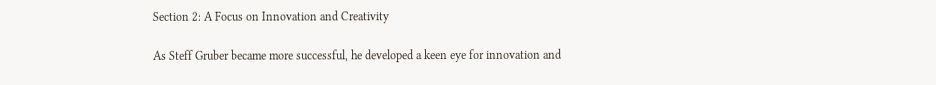Section 2: A Focus on Innovation and Creativity

As Steff Gruber became more successful, he developed a keen eye for innovation and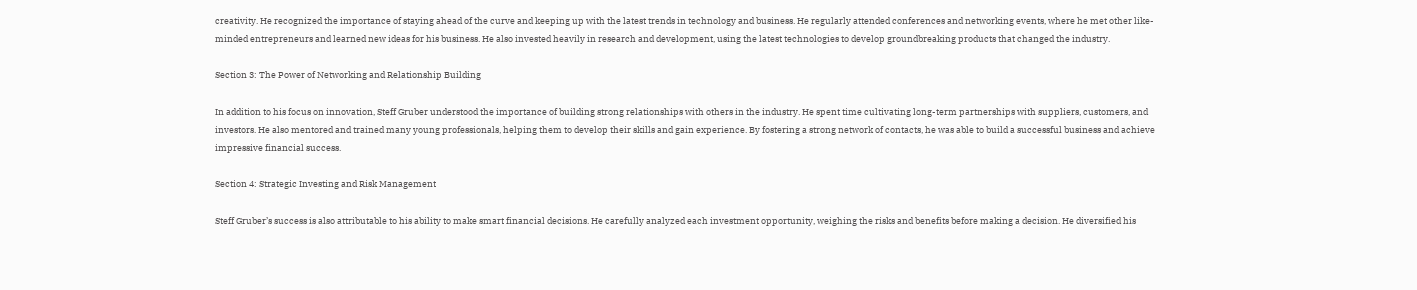creativity. He recognized the importance of staying ahead of the curve and keeping up with the latest trends in technology and business. He regularly attended conferences and networking events, where he met other like-minded entrepreneurs and learned new ideas for his business. He also invested heavily in research and development, using the latest technologies to develop groundbreaking products that changed the industry.

Section 3: The Power of Networking and Relationship Building

In addition to his focus on innovation, Steff Gruber understood the importance of building strong relationships with others in the industry. He spent time cultivating long-term partnerships with suppliers, customers, and investors. He also mentored and trained many young professionals, helping them to develop their skills and gain experience. By fostering a strong network of contacts, he was able to build a successful business and achieve impressive financial success.

Section 4: Strategic Investing and Risk Management

Steff Gruber’s success is also attributable to his ability to make smart financial decisions. He carefully analyzed each investment opportunity, weighing the risks and benefits before making a decision. He diversified his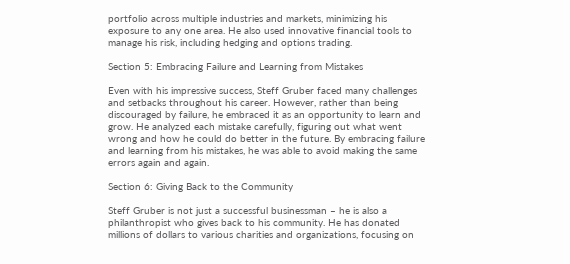portfolio across multiple industries and markets, minimizing his exposure to any one area. He also used innovative financial tools to manage his risk, including hedging and options trading.

Section 5: Embracing Failure and Learning from Mistakes

Even with his impressive success, Steff Gruber faced many challenges and setbacks throughout his career. However, rather than being discouraged by failure, he embraced it as an opportunity to learn and grow. He analyzed each mistake carefully, figuring out what went wrong and how he could do better in the future. By embracing failure and learning from his mistakes, he was able to avoid making the same errors again and again.

Section 6: Giving Back to the Community

Steff Gruber is not just a successful businessman – he is also a philanthropist who gives back to his community. He has donated millions of dollars to various charities and organizations, focusing on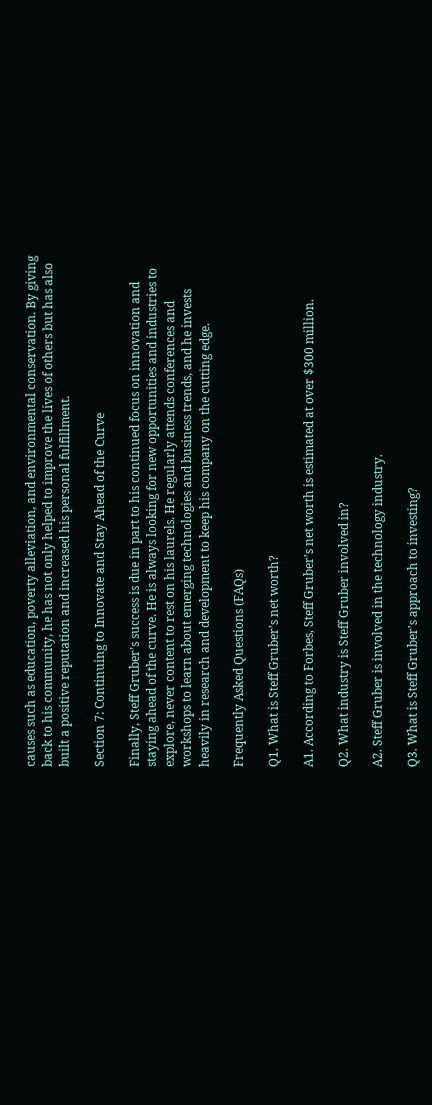causes such as education, poverty alleviation, and environmental conservation. By giving back to his community, he has not only helped to improve the lives of others but has also built a positive reputation and increased his personal fulfillment.

Section 7: Continuing to Innovate and Stay Ahead of the Curve

Finally, Steff Gruber’s success is due in part to his continued focus on innovation and staying ahead of the curve. He is always looking for new opportunities and industries to explore, never content to rest on his laurels. He regularly attends conferences and workshops to learn about emerging technologies and business trends, and he invests heavily in research and development to keep his company on the cutting edge.

Frequently Asked Questions (FAQs)

Q1. What is Steff Gruber’s net worth?

A1. According to Forbes, Steff Gruber’s net worth is estimated at over $300 million.

Q2. What industry is Steff Gruber involved in?

A2. Steff Gruber is involved in the technology industry.

Q3. What is Steff Gruber’s approach to investing?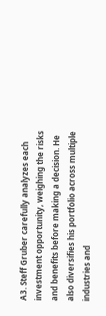A3. Steff Gruber carefully analyzes each investment opportunity, weighing the risks and benefits before making a decision. He also diversifies his portfolio across multiple industries and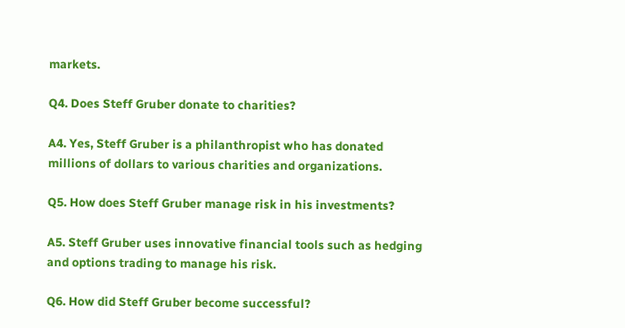markets.

Q4. Does Steff Gruber donate to charities?

A4. Yes, Steff Gruber is a philanthropist who has donated millions of dollars to various charities and organizations.

Q5. How does Steff Gruber manage risk in his investments?

A5. Steff Gruber uses innovative financial tools such as hedging and options trading to manage his risk.

Q6. How did Steff Gruber become successful?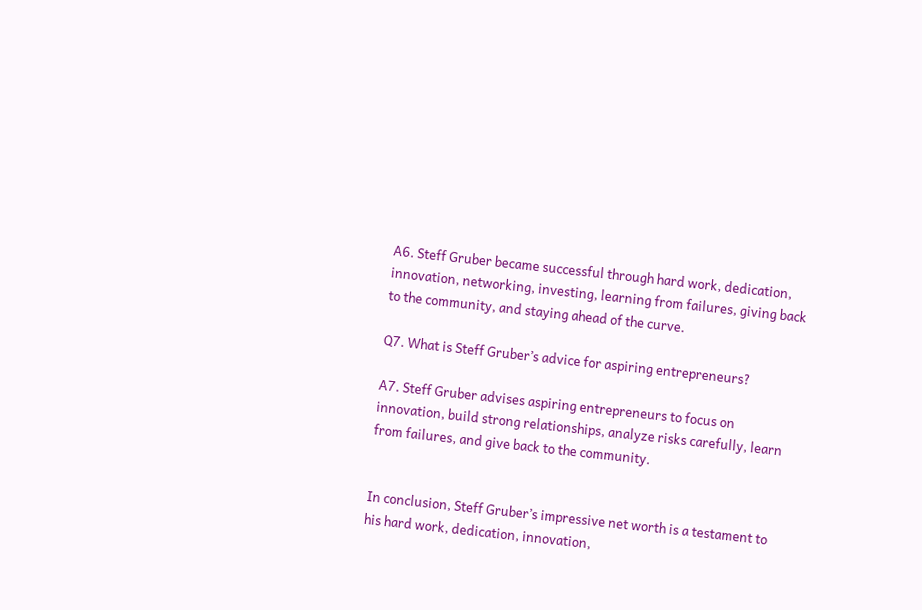A6. Steff Gruber became successful through hard work, dedication, innovation, networking, investing, learning from failures, giving back to the community, and staying ahead of the curve.

Q7. What is Steff Gruber’s advice for aspiring entrepreneurs?

A7. Steff Gruber advises aspiring entrepreneurs to focus on innovation, build strong relationships, analyze risks carefully, learn from failures, and give back to the community.


In conclusion, Steff Gruber’s impressive net worth is a testament to his hard work, dedication, innovation,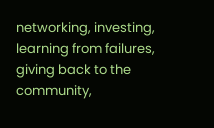networking, investing, learning from failures, giving back to the community,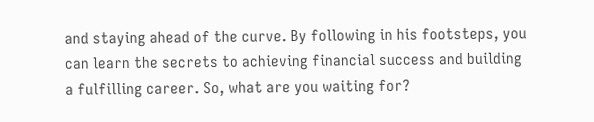and staying ahead of the curve. By following in his footsteps, you can learn the secrets to achieving financial success and building a fulfilling career. So, what are you waiting for?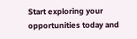Start exploring your opportunities today and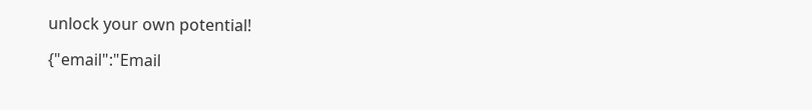unlock your own potential!

{"email":"Email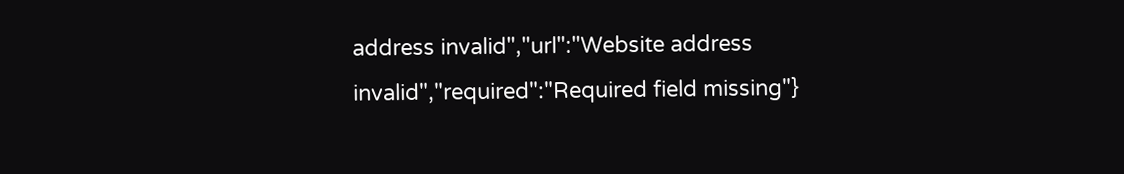address invalid","url":"Website address invalid","required":"Required field missing"}